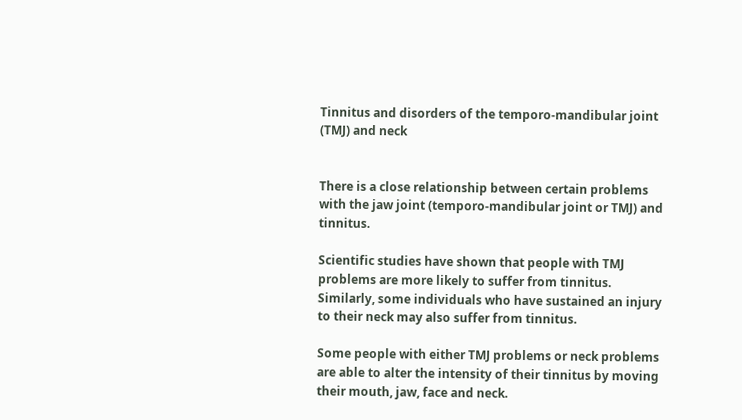Tinnitus and disorders of the temporo-mandibular joint (TMJ) and neck


There is a close relationship between certain problems with the jaw joint (temporo-mandibular joint or TMJ) and tinnitus.

Scientific studies have shown that people with TMJ problems are more likely to suffer from tinnitus. Similarly, some individuals who have sustained an injury to their neck may also suffer from tinnitus.

Some people with either TMJ problems or neck problems are able to alter the intensity of their tinnitus by moving their mouth, jaw, face and neck.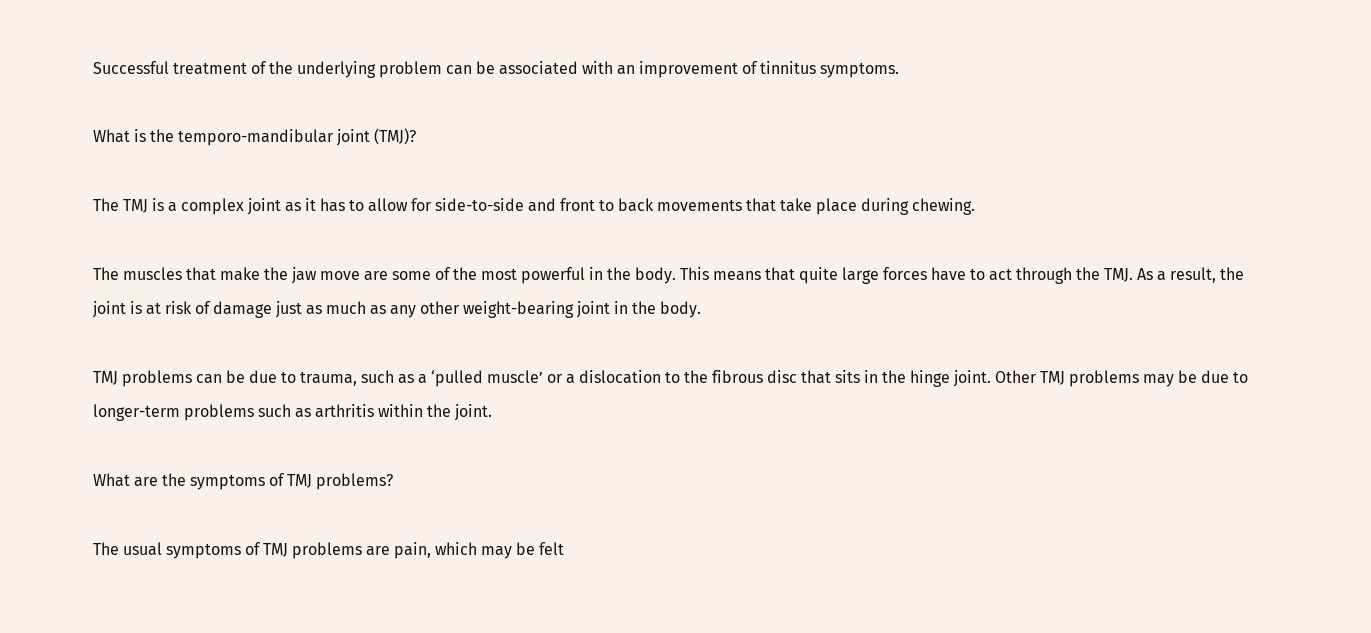Successful treatment of the underlying problem can be associated with an improvement of tinnitus symptoms.

What is the temporo-mandibular joint (TMJ)?

The TMJ is a complex joint as it has to allow for side-to-side and front to back movements that take place during chewing.

The muscles that make the jaw move are some of the most powerful in the body. This means that quite large forces have to act through the TMJ. As a result, the joint is at risk of damage just as much as any other weight-bearing joint in the body.

TMJ problems can be due to trauma, such as a ‘pulled muscle’ or a dislocation to the fibrous disc that sits in the hinge joint. Other TMJ problems may be due to longer-term problems such as arthritis within the joint.

What are the symptoms of TMJ problems?

The usual symptoms of TMJ problems are pain, which may be felt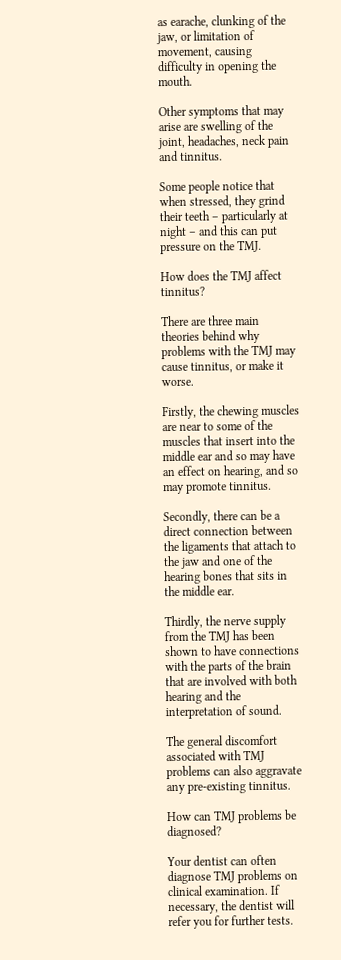as earache, clunking of the jaw, or limitation of movement, causing difficulty in opening the mouth.

Other symptoms that may arise are swelling of the joint, headaches, neck pain and tinnitus.

Some people notice that when stressed, they grind their teeth – particularly at night – and this can put pressure on the TMJ.

How does the TMJ affect tinnitus?

There are three main theories behind why problems with the TMJ may cause tinnitus, or make it worse.

Firstly, the chewing muscles are near to some of the muscles that insert into the middle ear and so may have an effect on hearing, and so may promote tinnitus.

Secondly, there can be a direct connection between the ligaments that attach to the jaw and one of the hearing bones that sits in the middle ear.

Thirdly, the nerve supply from the TMJ has been shown to have connections with the parts of the brain that are involved with both hearing and the interpretation of sound.

The general discomfort associated with TMJ problems can also aggravate any pre-existing tinnitus.

How can TMJ problems be diagnosed?

Your dentist can often diagnose TMJ problems on clinical examination. If necessary, the dentist will refer you for further tests.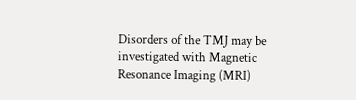Disorders of the TMJ may be investigated with Magnetic Resonance Imaging (MRI)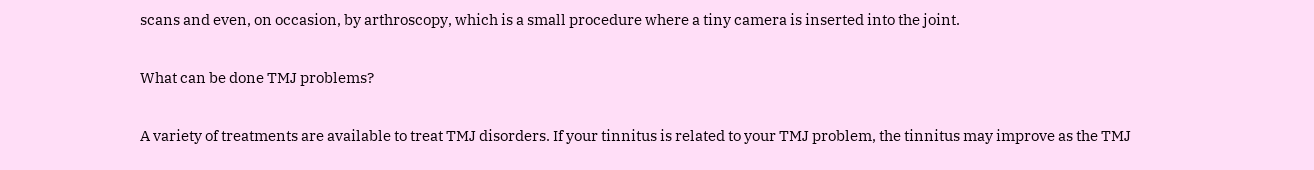scans and even, on occasion, by arthroscopy, which is a small procedure where a tiny camera is inserted into the joint.

What can be done TMJ problems?

A variety of treatments are available to treat TMJ disorders. If your tinnitus is related to your TMJ problem, the tinnitus may improve as the TMJ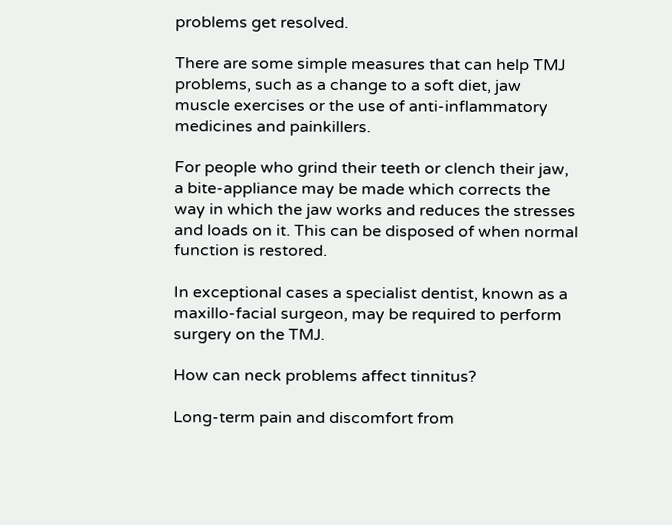problems get resolved.

There are some simple measures that can help TMJ problems, such as a change to a soft diet, jaw muscle exercises or the use of anti-inflammatory medicines and painkillers.

For people who grind their teeth or clench their jaw, a bite-appliance may be made which corrects the way in which the jaw works and reduces the stresses and loads on it. This can be disposed of when normal function is restored.

In exceptional cases a specialist dentist, known as a maxillo-facial surgeon, may be required to perform surgery on the TMJ.

How can neck problems affect tinnitus?

Long-term pain and discomfort from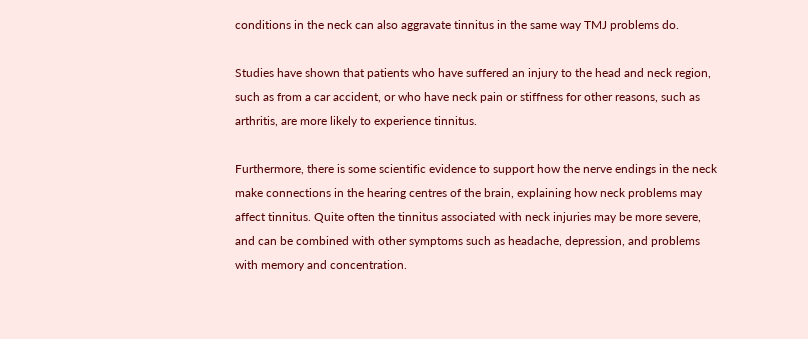conditions in the neck can also aggravate tinnitus in the same way TMJ problems do.

Studies have shown that patients who have suffered an injury to the head and neck region, such as from a car accident, or who have neck pain or stiffness for other reasons, such as arthritis, are more likely to experience tinnitus.

Furthermore, there is some scientific evidence to support how the nerve endings in the neck make connections in the hearing centres of the brain, explaining how neck problems may affect tinnitus. Quite often the tinnitus associated with neck injuries may be more severe, and can be combined with other symptoms such as headache, depression, and problems with memory and concentration.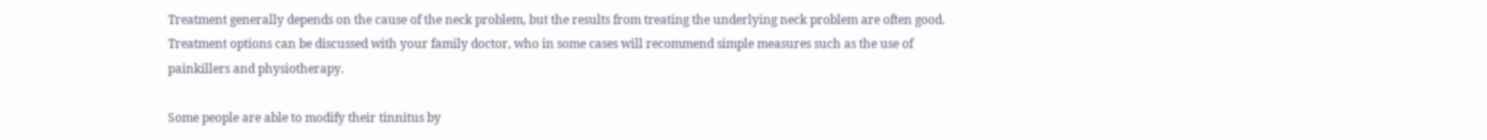Treatment generally depends on the cause of the neck problem, but the results from treating the underlying neck problem are often good. Treatment options can be discussed with your family doctor, who in some cases will recommend simple measures such as the use of painkillers and physiotherapy.

Some people are able to modify their tinnitus by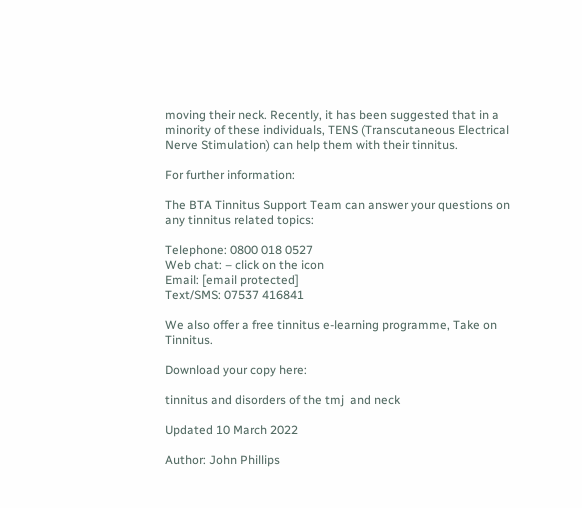moving their neck. Recently, it has been suggested that in a minority of these individuals, TENS (Transcutaneous Electrical Nerve Stimulation) can help them with their tinnitus.

For further information:

The BTA Tinnitus Support Team can answer your questions on any tinnitus related topics:

Telephone: 0800 018 0527
Web chat: – click on the icon
Email: [email protected]
Text/SMS: 07537 416841

We also offer a free tinnitus e-learning programme, Take on Tinnitus.

Download your copy here:

tinnitus and disorders of the tmj  and neck

Updated 10 March 2022

Author: John Phillips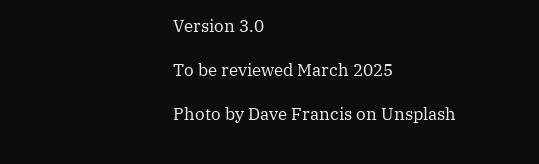Version 3.0

To be reviewed March 2025

Photo by Dave Francis on Unsplash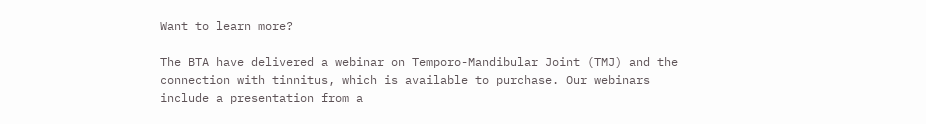Want to learn more?

The BTA have delivered a webinar on Temporo-Mandibular Joint (TMJ) and the connection with tinnitus, which is available to purchase. Our webinars include a presentation from a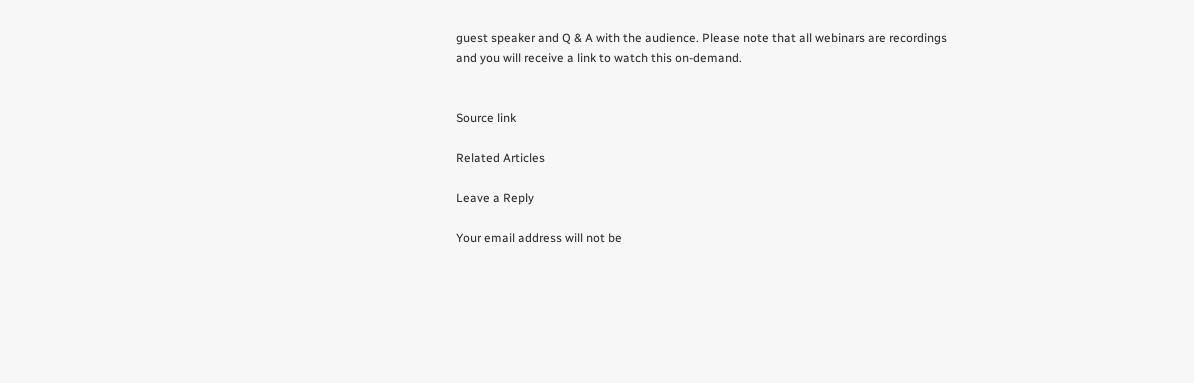guest speaker and Q & A with the audience. Please note that all webinars are recordings and you will receive a link to watch this on-demand.


Source link

Related Articles

Leave a Reply

Your email address will not be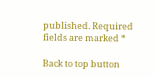published. Required fields are marked *

Back to top button